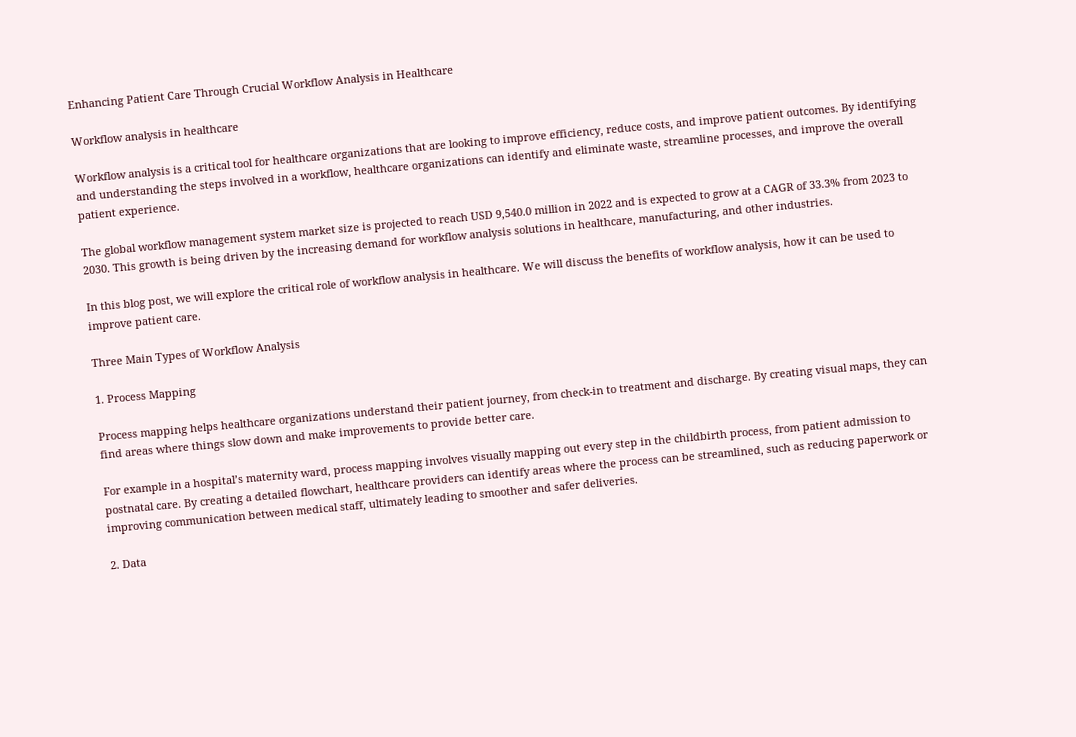Enhancing Patient Care Through Crucial Workflow Analysis in Healthcare

Workflow analysis in healthcare

Workflow analysis is a critical tool for healthcare organizations that are looking to improve efficiency, reduce costs, and improve patient outcomes. By identifying and understanding the steps involved in a workflow, healthcare organizations can identify and eliminate waste, streamline processes, and improve the overall patient experience.

The global workflow management system market size is projected to reach USD 9,540.0 million in 2022 and is expected to grow at a CAGR of 33.3% from 2023 to 2030. This growth is being driven by the increasing demand for workflow analysis solutions in healthcare, manufacturing, and other industries.

In this blog post, we will explore the critical role of workflow analysis in healthcare. We will discuss the benefits of workflow analysis, how it can be used to improve patient care.

Three Main Types of Workflow Analysis

1. Process Mapping

Process mapping helps healthcare organizations understand their patient journey, from check-in to treatment and discharge. By creating visual maps, they can find areas where things slow down and make improvements to provide better care.

For example in a hospital’s maternity ward, process mapping involves visually mapping out every step in the childbirth process, from patient admission to postnatal care. By creating a detailed flowchart, healthcare providers can identify areas where the process can be streamlined, such as reducing paperwork or improving communication between medical staff, ultimately leading to smoother and safer deliveries.

2. Data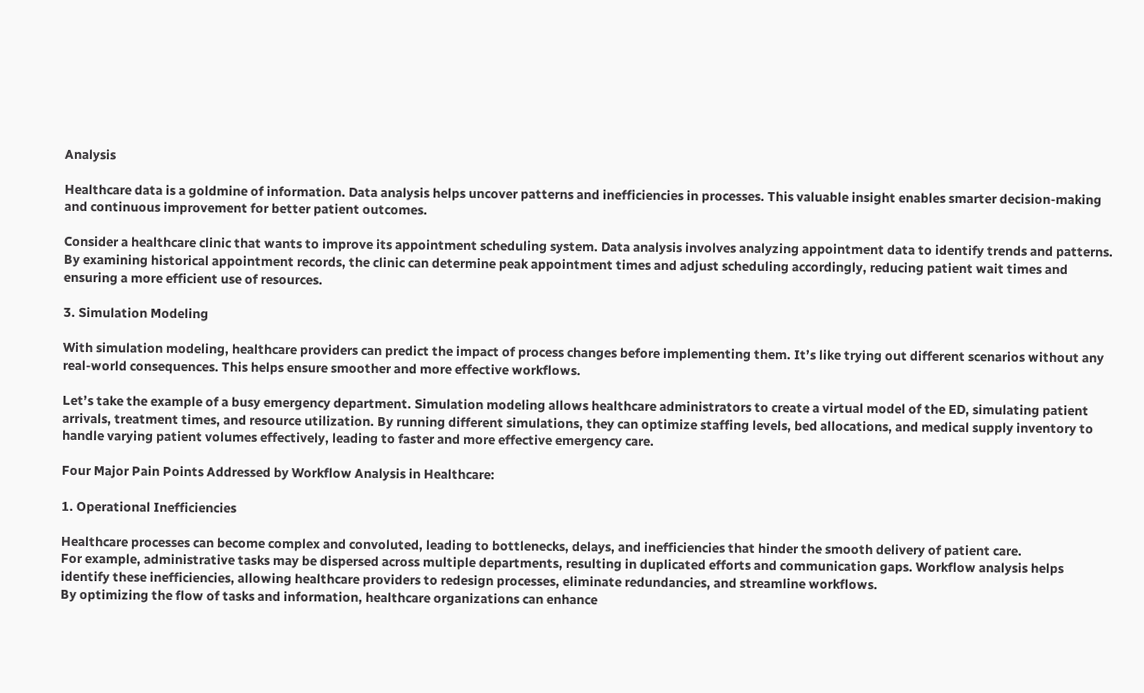Analysis

Healthcare data is a goldmine of information. Data analysis helps uncover patterns and inefficiencies in processes. This valuable insight enables smarter decision-making and continuous improvement for better patient outcomes.

Consider a healthcare clinic that wants to improve its appointment scheduling system. Data analysis involves analyzing appointment data to identify trends and patterns. By examining historical appointment records, the clinic can determine peak appointment times and adjust scheduling accordingly, reducing patient wait times and ensuring a more efficient use of resources.

3. Simulation Modeling

With simulation modeling, healthcare providers can predict the impact of process changes before implementing them. It’s like trying out different scenarios without any real-world consequences. This helps ensure smoother and more effective workflows.

Let’s take the example of a busy emergency department. Simulation modeling allows healthcare administrators to create a virtual model of the ED, simulating patient arrivals, treatment times, and resource utilization. By running different simulations, they can optimize staffing levels, bed allocations, and medical supply inventory to handle varying patient volumes effectively, leading to faster and more effective emergency care.

Four Major Pain Points Addressed by Workflow Analysis in Healthcare:

1. Operational Inefficiencies

Healthcare processes can become complex and convoluted, leading to bottlenecks, delays, and inefficiencies that hinder the smooth delivery of patient care.
For example, administrative tasks may be dispersed across multiple departments, resulting in duplicated efforts and communication gaps. Workflow analysis helps identify these inefficiencies, allowing healthcare providers to redesign processes, eliminate redundancies, and streamline workflows.
By optimizing the flow of tasks and information, healthcare organizations can enhance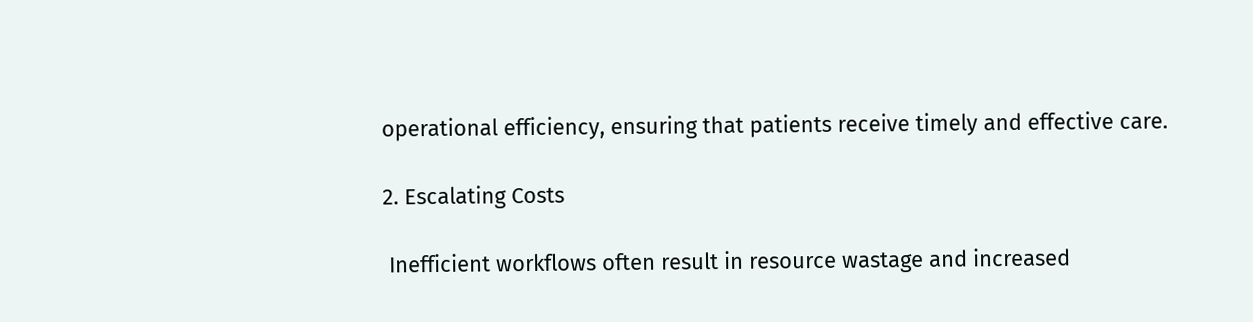operational efficiency, ensuring that patients receive timely and effective care.

2. Escalating Costs

 Inefficient workflows often result in resource wastage and increased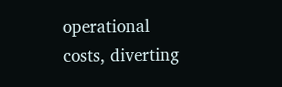operational costs, diverting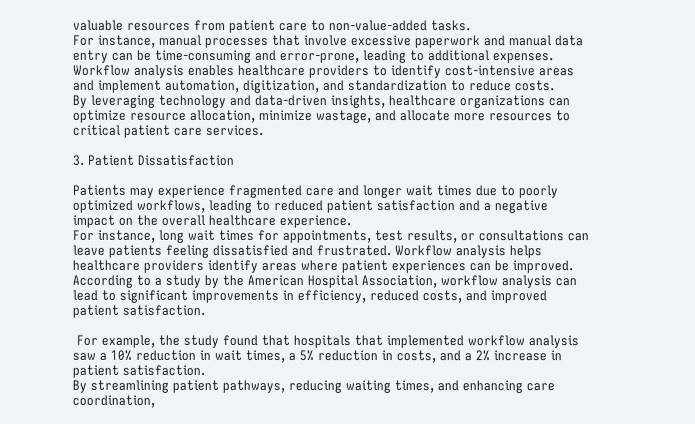valuable resources from patient care to non-value-added tasks.
For instance, manual processes that involve excessive paperwork and manual data entry can be time-consuming and error-prone, leading to additional expenses. Workflow analysis enables healthcare providers to identify cost-intensive areas and implement automation, digitization, and standardization to reduce costs.
By leveraging technology and data-driven insights, healthcare organizations can optimize resource allocation, minimize wastage, and allocate more resources to critical patient care services.

3. Patient Dissatisfaction

Patients may experience fragmented care and longer wait times due to poorly optimized workflows, leading to reduced patient satisfaction and a negative impact on the overall healthcare experience.
For instance, long wait times for appointments, test results, or consultations can leave patients feeling dissatisfied and frustrated. Workflow analysis helps healthcare providers identify areas where patient experiences can be improved.
According to a study by the American Hospital Association, workflow analysis can lead to significant improvements in efficiency, reduced costs, and improved patient satisfaction.

 For example, the study found that hospitals that implemented workflow analysis saw a 10% reduction in wait times, a 5% reduction in costs, and a 2% increase in patient satisfaction.
By streamlining patient pathways, reducing waiting times, and enhancing care coordination,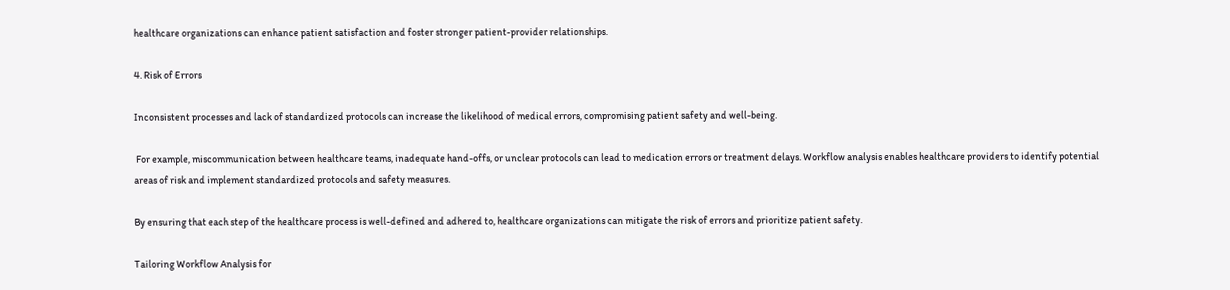healthcare organizations can enhance patient satisfaction and foster stronger patient-provider relationships.

4. Risk of Errors

Inconsistent processes and lack of standardized protocols can increase the likelihood of medical errors, compromising patient safety and well-being.

 For example, miscommunication between healthcare teams, inadequate hand-offs, or unclear protocols can lead to medication errors or treatment delays. Workflow analysis enables healthcare providers to identify potential areas of risk and implement standardized protocols and safety measures.

By ensuring that each step of the healthcare process is well-defined and adhered to, healthcare organizations can mitigate the risk of errors and prioritize patient safety.

Tailoring Workflow Analysis for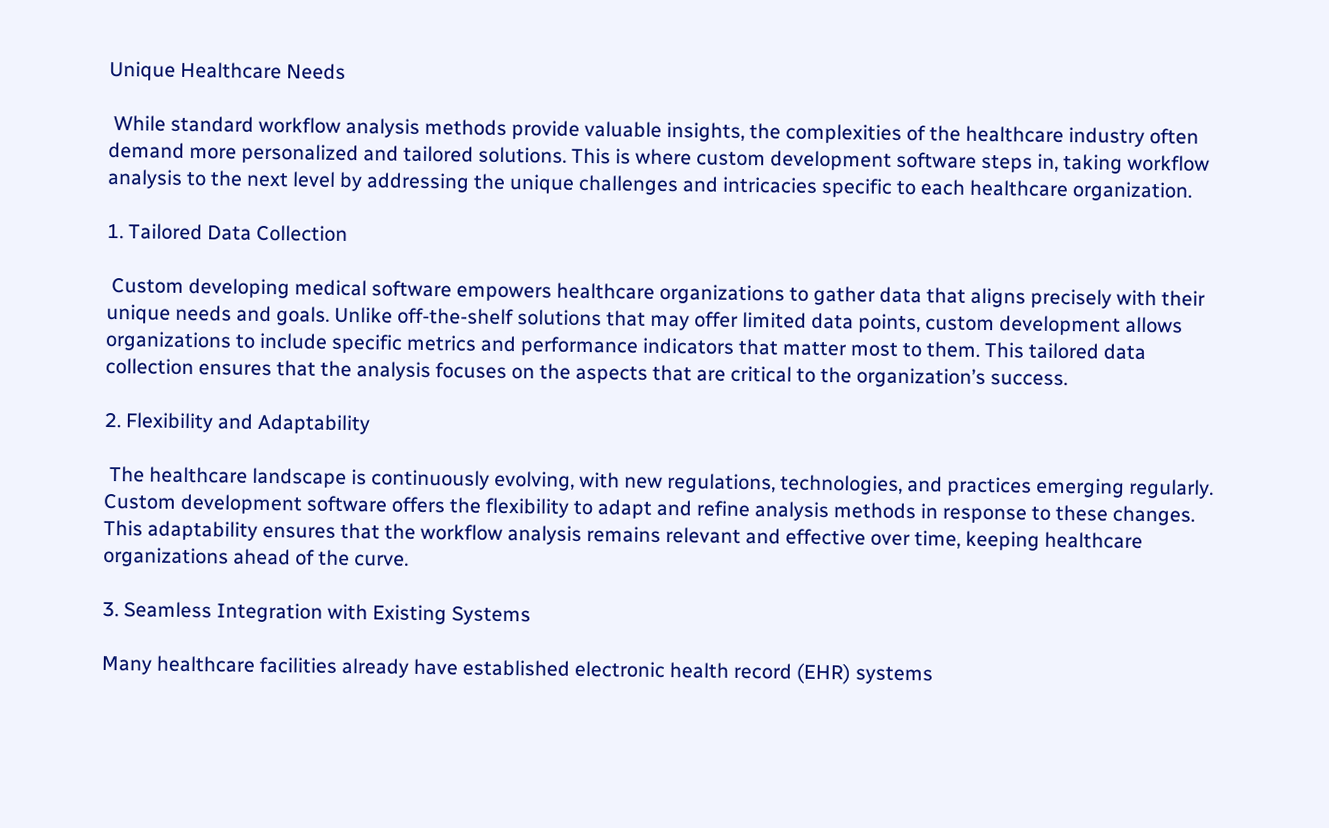Unique Healthcare Needs

 While standard workflow analysis methods provide valuable insights, the complexities of the healthcare industry often demand more personalized and tailored solutions. This is where custom development software steps in, taking workflow analysis to the next level by addressing the unique challenges and intricacies specific to each healthcare organization.

1. Tailored Data Collection

 Custom developing medical software empowers healthcare organizations to gather data that aligns precisely with their unique needs and goals. Unlike off-the-shelf solutions that may offer limited data points, custom development allows organizations to include specific metrics and performance indicators that matter most to them. This tailored data collection ensures that the analysis focuses on the aspects that are critical to the organization’s success.

2. Flexibility and Adaptability

 The healthcare landscape is continuously evolving, with new regulations, technologies, and practices emerging regularly. Custom development software offers the flexibility to adapt and refine analysis methods in response to these changes. This adaptability ensures that the workflow analysis remains relevant and effective over time, keeping healthcare organizations ahead of the curve.

3. Seamless Integration with Existing Systems

Many healthcare facilities already have established electronic health record (EHR) systems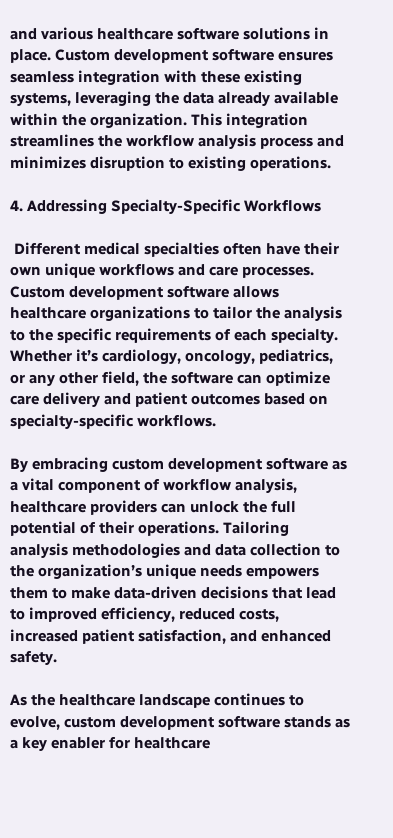and various healthcare software solutions in place. Custom development software ensures seamless integration with these existing systems, leveraging the data already available within the organization. This integration streamlines the workflow analysis process and minimizes disruption to existing operations.

4. Addressing Specialty-Specific Workflows

 Different medical specialties often have their own unique workflows and care processes. Custom development software allows healthcare organizations to tailor the analysis to the specific requirements of each specialty. Whether it’s cardiology, oncology, pediatrics, or any other field, the software can optimize care delivery and patient outcomes based on specialty-specific workflows.

By embracing custom development software as a vital component of workflow analysis, healthcare providers can unlock the full potential of their operations. Tailoring analysis methodologies and data collection to the organization’s unique needs empowers them to make data-driven decisions that lead to improved efficiency, reduced costs, increased patient satisfaction, and enhanced safety.

As the healthcare landscape continues to evolve, custom development software stands as a key enabler for healthcare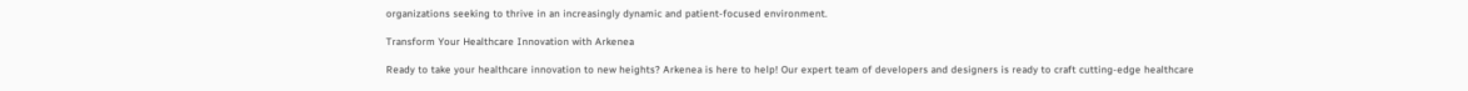organizations seeking to thrive in an increasingly dynamic and patient-focused environment.

Transform Your Healthcare Innovation with Arkenea

Ready to take your healthcare innovation to new heights? Arkenea is here to help! Our expert team of developers and designers is ready to craft cutting-edge healthcare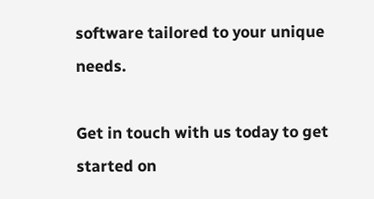software tailored to your unique needs.

Get in touch with us today to get started on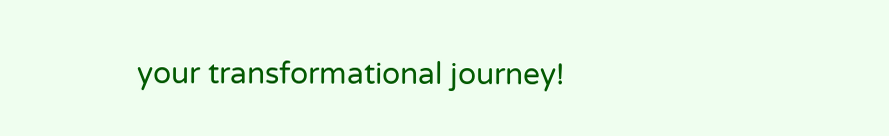your transformational journey!